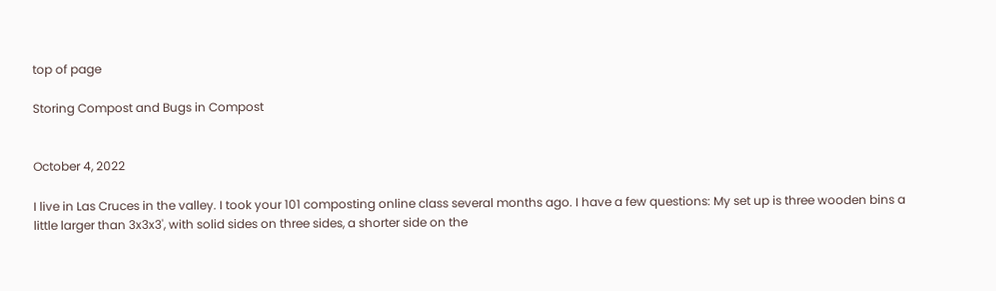top of page

Storing Compost and Bugs in Compost


October 4, 2022

I live in Las Cruces in the valley. I took your 101 composting online class several months ago. I have a few questions: My set up is three wooden bins a little larger than 3x3x3', with solid sides on three sides, a shorter side on the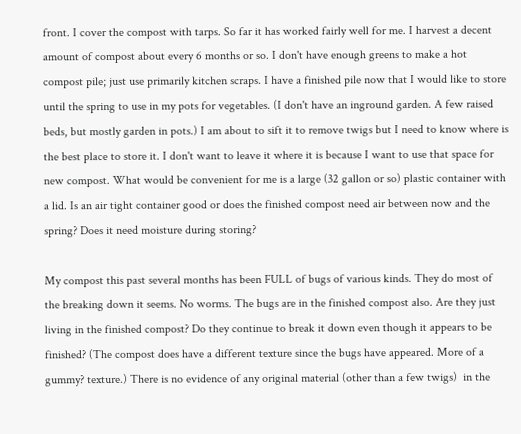front. I cover the compost with tarps. So far it has worked fairly well for me. I harvest a decent amount of compost about every 6 months or so. I don't have enough greens to make a hot compost pile; just use primarily kitchen scraps. I have a finished pile now that I would like to store until the spring to use in my pots for vegetables. (I don't have an inground garden. A few raised beds, but mostly garden in pots.) I am about to sift it to remove twigs but I need to know where is the best place to store it. I don't want to leave it where it is because I want to use that space for new compost. What would be convenient for me is a large (32 gallon or so) plastic container with a lid. Is an air tight container good or does the finished compost need air between now and the spring? Does it need moisture during storing?

My compost this past several months has been FULL of bugs of various kinds. They do most of the breaking down it seems. No worms. The bugs are in the finished compost also. Are they just living in the finished compost? Do they continue to break it down even though it appears to be finished? (The compost does have a different texture since the bugs have appeared. More of a gummy? texture.) There is no evidence of any original material (other than a few twigs)  in the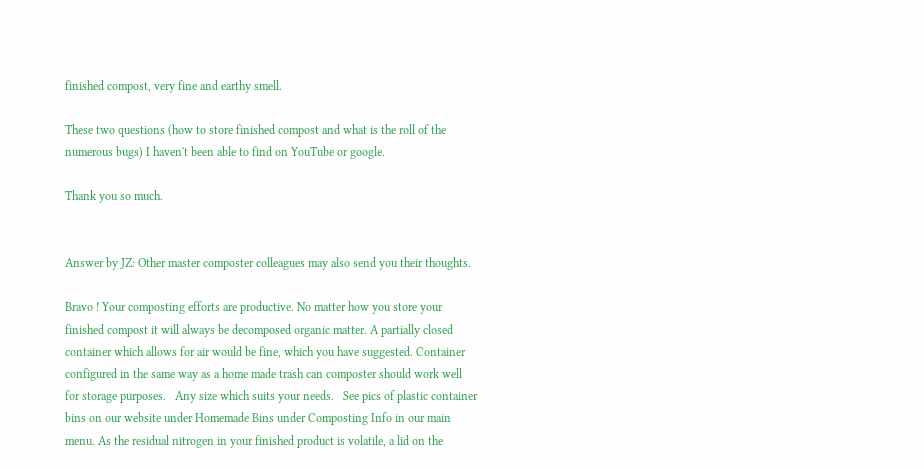finished compost, very fine and earthy smell.

These two questions (how to store finished compost and what is the roll of the numerous bugs) I haven't been able to find on YouTube or google.

Thank you so much.


Answer by JZ: Other master composter colleagues may also send you their thoughts.

Bravo ! Your composting efforts are productive. No matter how you store your finished compost it will always be decomposed organic matter. A partially closed container which allows for air would be fine, which you have suggested. Container configured in the same way as a home made trash can composter should work well for storage purposes.   Any size which suits your needs.   See pics of plastic container bins on our website under Homemade Bins under Composting Info in our main menu. As the residual nitrogen in your finished product is volatile, a lid on the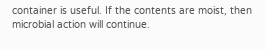container is useful. If the contents are moist, then microbial action will continue.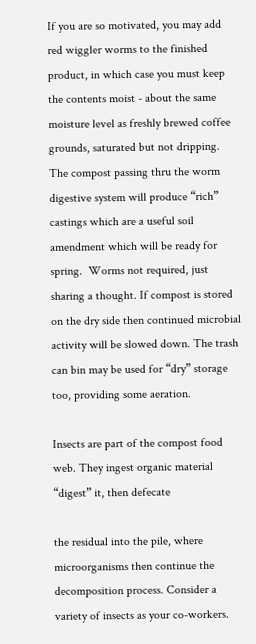If you are so motivated, you may add red wiggler worms to the finished product, in which case you must keep the contents moist - about the same moisture level as freshly brewed coffee grounds, saturated but not dripping. The compost passing thru the worm digestive system will produce “rich” castings which are a useful soil amendment which will be ready for spring.  Worms not required, just sharing a thought. If compost is stored on the dry side then continued microbial activity will be slowed down. The trash can bin may be used for “dry” storage too, providing some aeration.

Insects are part of the compost food web. They ingest organic material “digest” it, then defecate

the residual into the pile, where microorganisms then continue the decomposition process. Consider a variety of insects as your co-workers.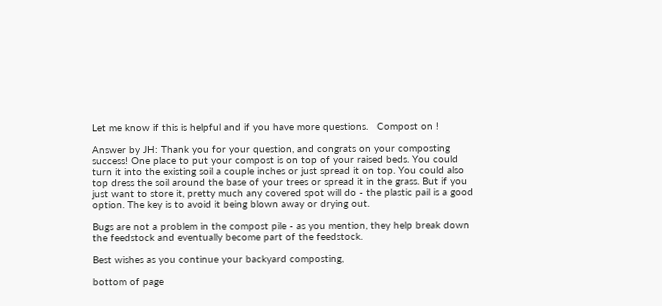Let me know if this is helpful and if you have more questions.   Compost on !

Answer by JH: Thank you for your question, and congrats on your composting success! One place to put your compost is on top of your raised beds. You could turn it into the existing soil a couple inches or just spread it on top. You could also top dress the soil around the base of your trees or spread it in the grass. But if you just want to store it, pretty much any covered spot will do - the plastic pail is a good option. The key is to avoid it being blown away or drying out.

Bugs are not a problem in the compost pile - as you mention, they help break down the feedstock and eventually become part of the feedstock.

Best wishes as you continue your backyard composting,

bottom of page